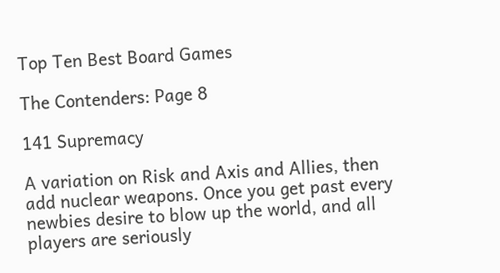Top Ten Best Board Games

The Contenders: Page 8

141 Supremacy

A variation on Risk and Axis and Allies, then add nuclear weapons. Once you get past every newbies desire to blow up the world, and all players are seriously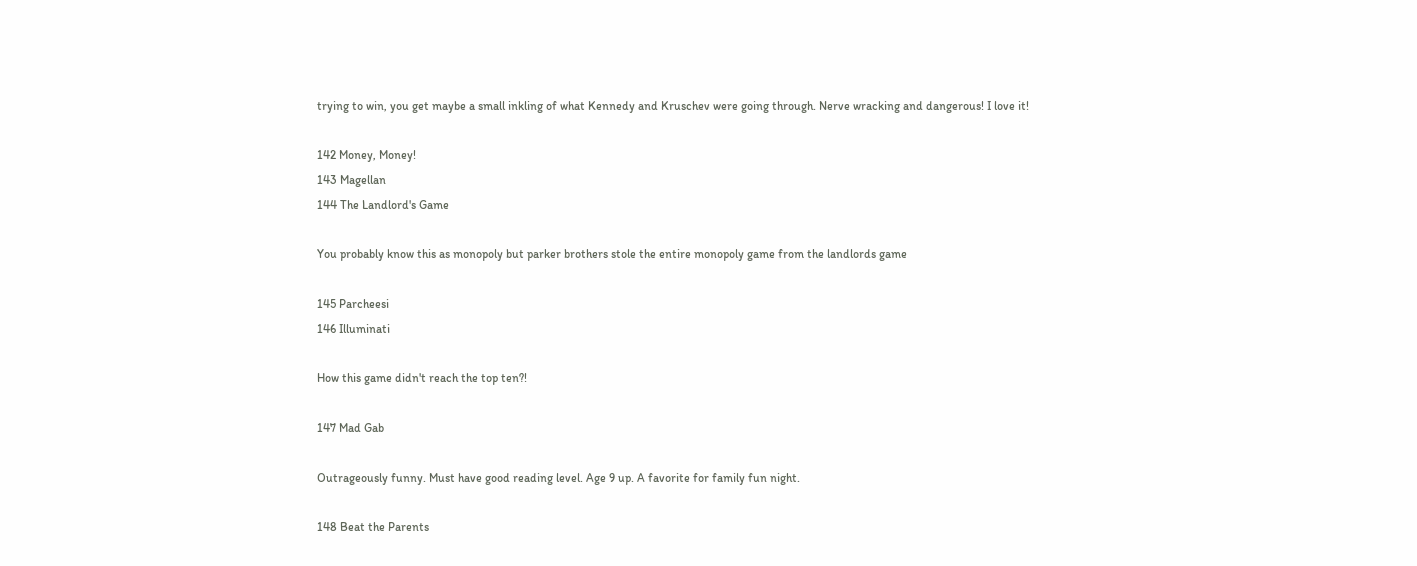trying to win, you get maybe a small inkling of what Kennedy and Kruschev were going through. Nerve wracking and dangerous! I love it!

142 Money, Money!
143 Magellan
144 The Landlord's Game

You probably know this as monopoly but parker brothers stole the entire monopoly game from the landlords game

145 Parcheesi
146 Illuminati

How this game didn't reach the top ten?!

147 Mad Gab

Outrageously funny. Must have good reading level. Age 9 up. A favorite for family fun night.

148 Beat the Parents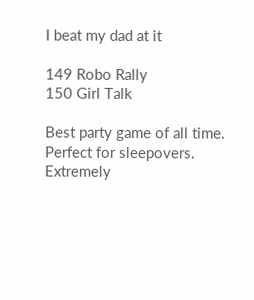I beat my dad at it

149 Robo Rally
150 Girl Talk

Best party game of all time. Perfect for sleepovers. Extremely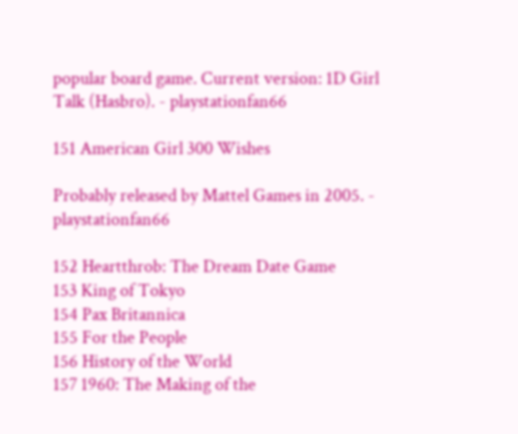popular board game. Current version: 1D Girl Talk (Hasbro). - playstationfan66

151 American Girl 300 Wishes

Probably released by Mattel Games in 2005. - playstationfan66

152 Heartthrob: The Dream Date Game
153 King of Tokyo
154 Pax Britannica
155 For the People
156 History of the World
157 1960: The Making of the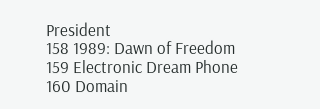President
158 1989: Dawn of Freedom
159 Electronic Dream Phone
160 Domain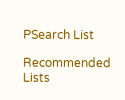PSearch List

Recommended Lists